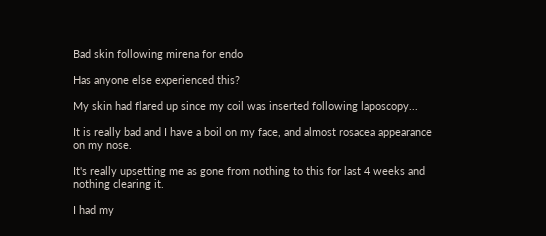Bad skin following mirena for endo

Has anyone else experienced this?

My skin had flared up since my coil was inserted following laposcopy...

It is really bad and I have a boil on my face, and almost rosacea appearance on my nose.

It's really upsetting me as gone from nothing to this for last 4 weeks and nothing clearing it.

I had my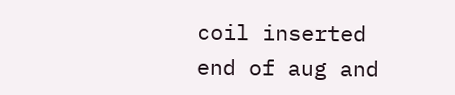coil inserted end of aug and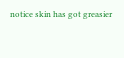notice skin has got greasier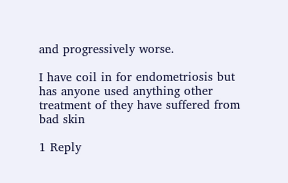and progressively worse.

I have coil in for endometriosis but has anyone used anything other treatment of they have suffered from bad skin

1 Reply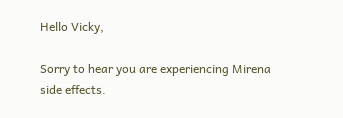Hello Vicky,

Sorry to hear you are experiencing Mirena side effects.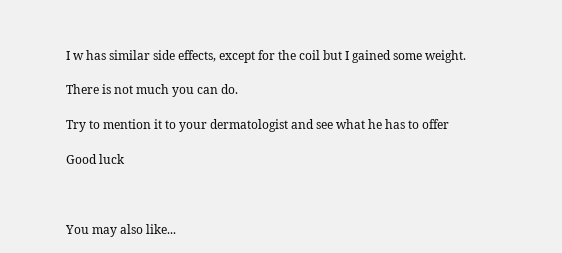I w has similar side effects, except for the coil but I gained some weight.

There is not much you can do.

Try to mention it to your dermatologist and see what he has to offer

Good luck



You may also like...